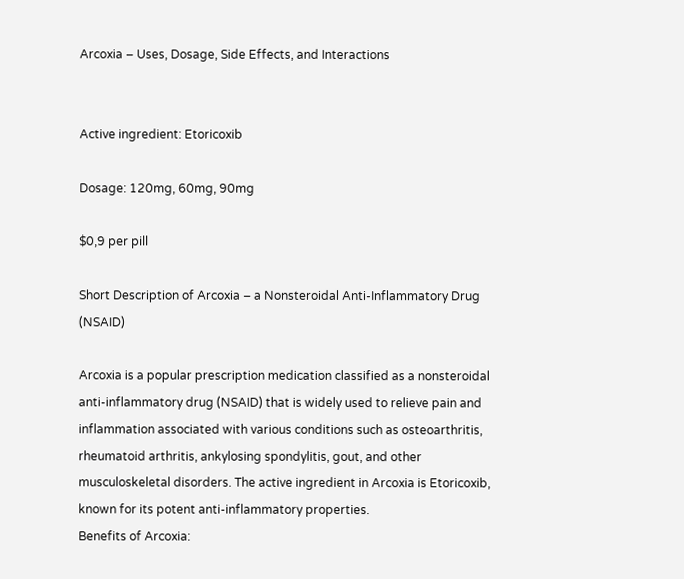Arcoxia – Uses, Dosage, Side Effects, and Interactions


Active ingredient: Etoricoxib

Dosage: 120mg, 60mg, 90mg

$0,9 per pill

Short Description of Arcoxia – a Nonsteroidal Anti-Inflammatory Drug (NSAID)

Arcoxia is a popular prescription medication classified as a nonsteroidal anti-inflammatory drug (NSAID) that is widely used to relieve pain and inflammation associated with various conditions such as osteoarthritis, rheumatoid arthritis, ankylosing spondylitis, gout, and other musculoskeletal disorders. The active ingredient in Arcoxia is Etoricoxib, known for its potent anti-inflammatory properties.
Benefits of Arcoxia: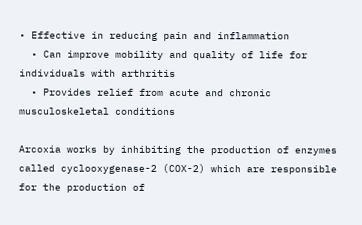• Effective in reducing pain and inflammation
  • Can improve mobility and quality of life for individuals with arthritis
  • Provides relief from acute and chronic musculoskeletal conditions

Arcoxia works by inhibiting the production of enzymes called cyclooxygenase-2 (COX-2) which are responsible for the production of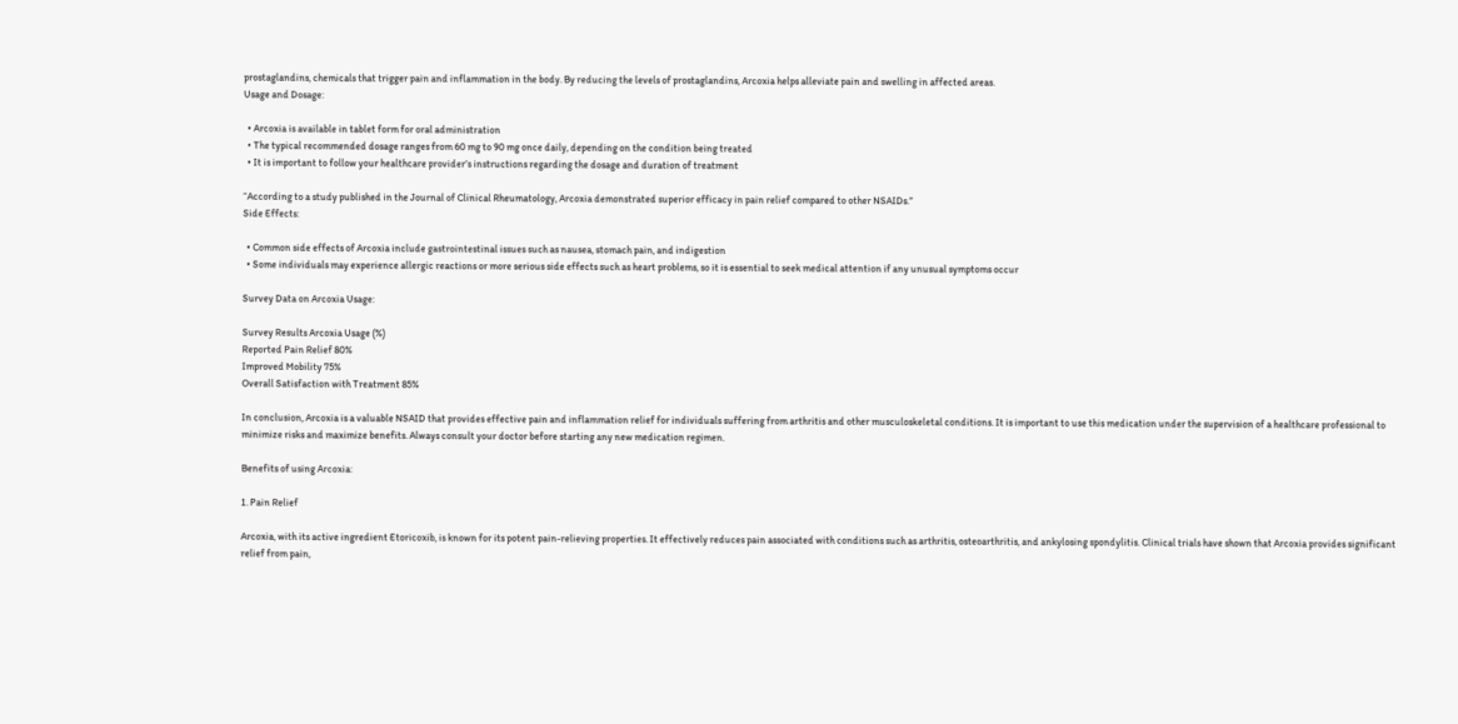prostaglandins, chemicals that trigger pain and inflammation in the body. By reducing the levels of prostaglandins, Arcoxia helps alleviate pain and swelling in affected areas.
Usage and Dosage:

  • Arcoxia is available in tablet form for oral administration
  • The typical recommended dosage ranges from 60 mg to 90 mg once daily, depending on the condition being treated
  • It is important to follow your healthcare provider’s instructions regarding the dosage and duration of treatment

“According to a study published in the Journal of Clinical Rheumatology, Arcoxia demonstrated superior efficacy in pain relief compared to other NSAIDs.”
Side Effects:

  • Common side effects of Arcoxia include gastrointestinal issues such as nausea, stomach pain, and indigestion
  • Some individuals may experience allergic reactions or more serious side effects such as heart problems, so it is essential to seek medical attention if any unusual symptoms occur

Survey Data on Arcoxia Usage:

Survey Results Arcoxia Usage (%)
Reported Pain Relief 80%
Improved Mobility 75%
Overall Satisfaction with Treatment 85%

In conclusion, Arcoxia is a valuable NSAID that provides effective pain and inflammation relief for individuals suffering from arthritis and other musculoskeletal conditions. It is important to use this medication under the supervision of a healthcare professional to minimize risks and maximize benefits. Always consult your doctor before starting any new medication regimen.

Benefits of using Arcoxia:

1. Pain Relief

Arcoxia, with its active ingredient Etoricoxib, is known for its potent pain-relieving properties. It effectively reduces pain associated with conditions such as arthritis, osteoarthritis, and ankylosing spondylitis. Clinical trials have shown that Arcoxia provides significant relief from pain,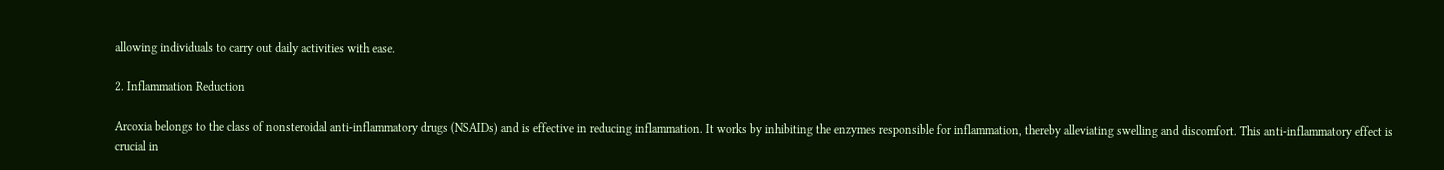allowing individuals to carry out daily activities with ease.

2. Inflammation Reduction

Arcoxia belongs to the class of nonsteroidal anti-inflammatory drugs (NSAIDs) and is effective in reducing inflammation. It works by inhibiting the enzymes responsible for inflammation, thereby alleviating swelling and discomfort. This anti-inflammatory effect is crucial in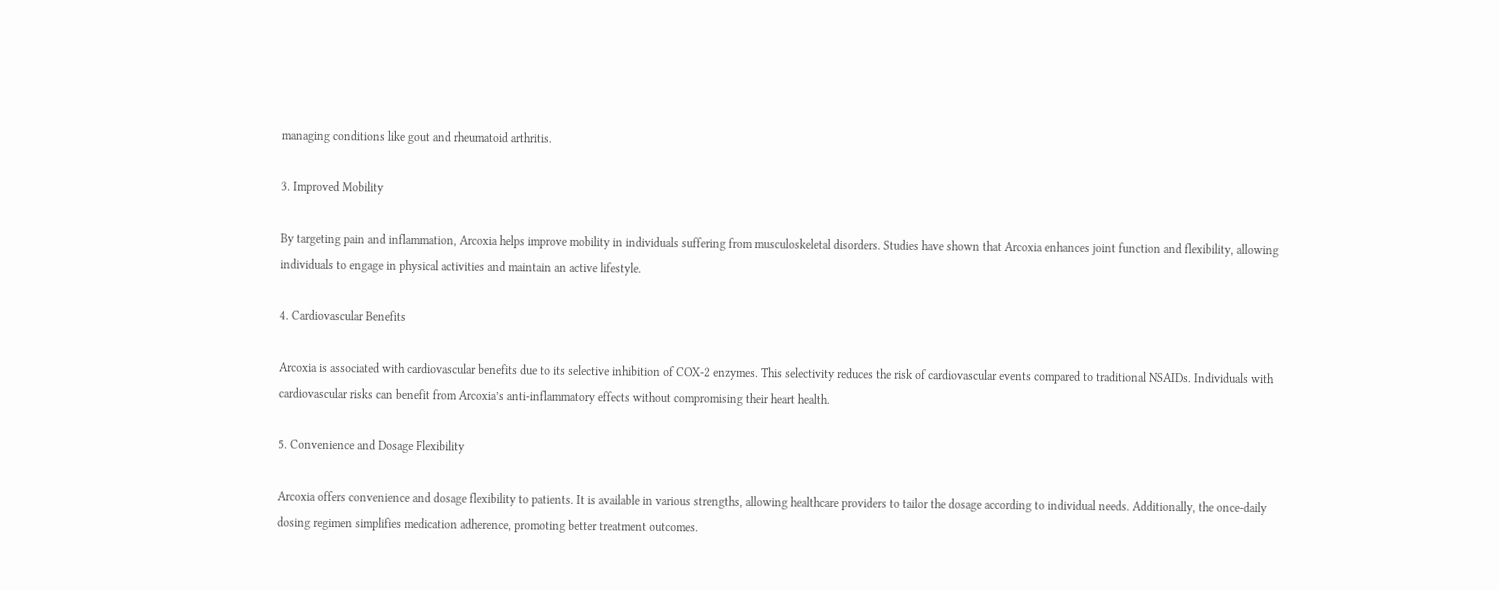managing conditions like gout and rheumatoid arthritis.

3. Improved Mobility

By targeting pain and inflammation, Arcoxia helps improve mobility in individuals suffering from musculoskeletal disorders. Studies have shown that Arcoxia enhances joint function and flexibility, allowing individuals to engage in physical activities and maintain an active lifestyle.

4. Cardiovascular Benefits

Arcoxia is associated with cardiovascular benefits due to its selective inhibition of COX-2 enzymes. This selectivity reduces the risk of cardiovascular events compared to traditional NSAIDs. Individuals with cardiovascular risks can benefit from Arcoxia’s anti-inflammatory effects without compromising their heart health.

5. Convenience and Dosage Flexibility

Arcoxia offers convenience and dosage flexibility to patients. It is available in various strengths, allowing healthcare providers to tailor the dosage according to individual needs. Additionally, the once-daily dosing regimen simplifies medication adherence, promoting better treatment outcomes.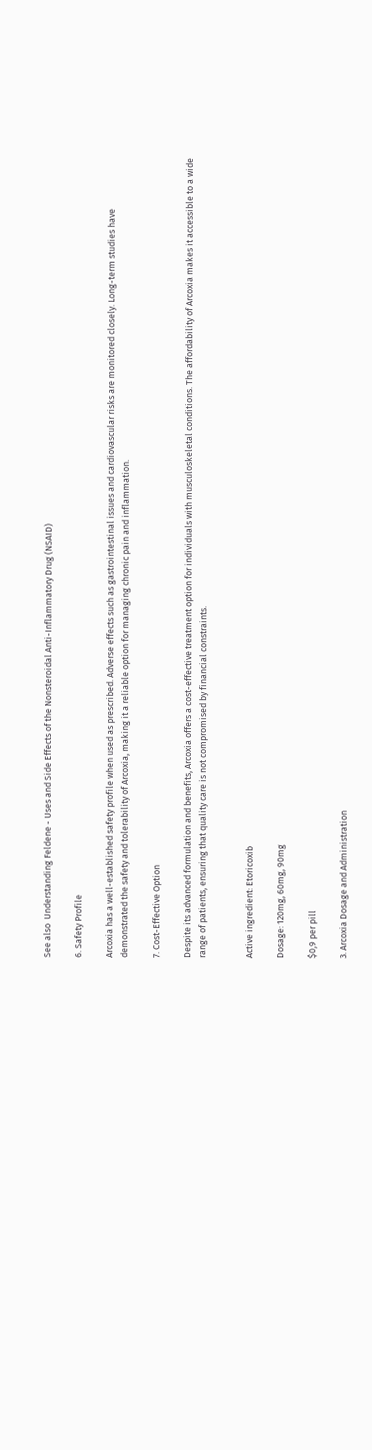See also  Understanding Feldene - Uses and Side Effects of the Nonsteroidal Anti-Inflammatory Drug (NSAID)

6. Safety Profile

Arcoxia has a well-established safety profile when used as prescribed. Adverse effects such as gastrointestinal issues and cardiovascular risks are monitored closely. Long-term studies have demonstrated the safety and tolerability of Arcoxia, making it a reliable option for managing chronic pain and inflammation.

7. Cost-Effective Option

Despite its advanced formulation and benefits, Arcoxia offers a cost-effective treatment option for individuals with musculoskeletal conditions. The affordability of Arcoxia makes it accessible to a wide range of patients, ensuring that quality care is not compromised by financial constraints.


Active ingredient: Etoricoxib

Dosage: 120mg, 60mg, 90mg

$0,9 per pill

3. Arcoxia Dosage and Administration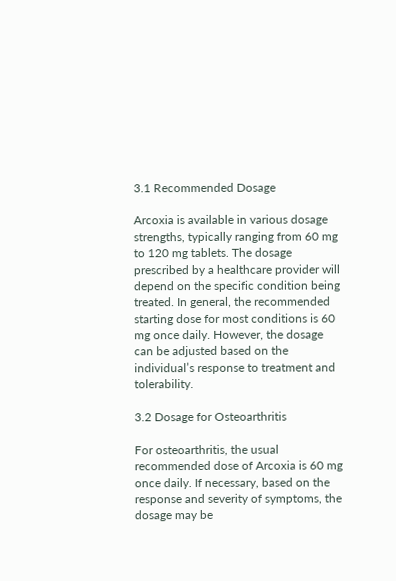3.1 Recommended Dosage

Arcoxia is available in various dosage strengths, typically ranging from 60 mg to 120 mg tablets. The dosage prescribed by a healthcare provider will depend on the specific condition being treated. In general, the recommended starting dose for most conditions is 60 mg once daily. However, the dosage can be adjusted based on the individual’s response to treatment and tolerability.

3.2 Dosage for Osteoarthritis

For osteoarthritis, the usual recommended dose of Arcoxia is 60 mg once daily. If necessary, based on the response and severity of symptoms, the dosage may be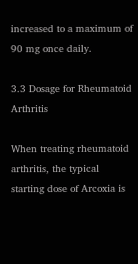increased to a maximum of 90 mg once daily.

3.3 Dosage for Rheumatoid Arthritis

When treating rheumatoid arthritis, the typical starting dose of Arcoxia is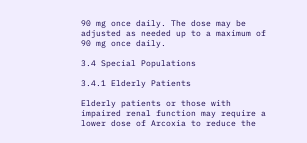90 mg once daily. The dose may be adjusted as needed up to a maximum of 90 mg once daily.

3.4 Special Populations

3.4.1 Elderly Patients

Elderly patients or those with impaired renal function may require a lower dose of Arcoxia to reduce the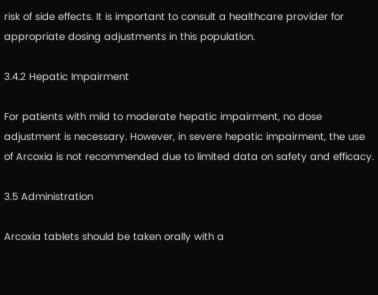risk of side effects. It is important to consult a healthcare provider for appropriate dosing adjustments in this population.

3.4.2 Hepatic Impairment

For patients with mild to moderate hepatic impairment, no dose adjustment is necessary. However, in severe hepatic impairment, the use of Arcoxia is not recommended due to limited data on safety and efficacy.

3.5 Administration

Arcoxia tablets should be taken orally with a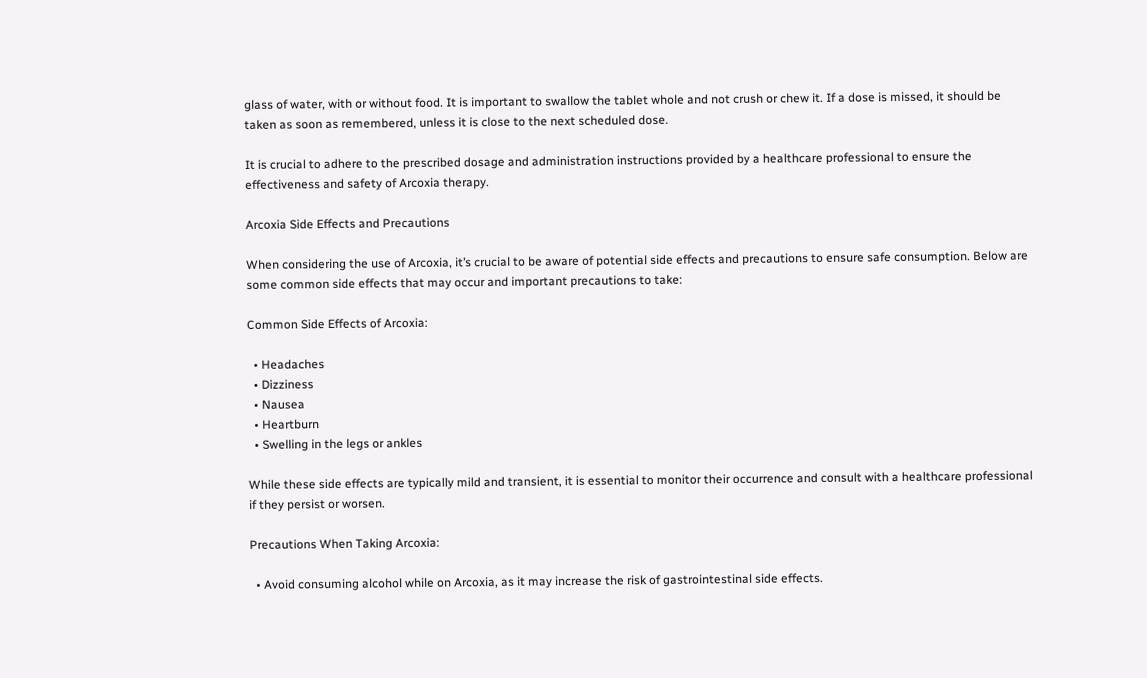glass of water, with or without food. It is important to swallow the tablet whole and not crush or chew it. If a dose is missed, it should be taken as soon as remembered, unless it is close to the next scheduled dose.

It is crucial to adhere to the prescribed dosage and administration instructions provided by a healthcare professional to ensure the effectiveness and safety of Arcoxia therapy.

Arcoxia Side Effects and Precautions

When considering the use of Arcoxia, it’s crucial to be aware of potential side effects and precautions to ensure safe consumption. Below are some common side effects that may occur and important precautions to take:

Common Side Effects of Arcoxia:

  • Headaches
  • Dizziness
  • Nausea
  • Heartburn
  • Swelling in the legs or ankles

While these side effects are typically mild and transient, it is essential to monitor their occurrence and consult with a healthcare professional if they persist or worsen.

Precautions When Taking Arcoxia:

  • Avoid consuming alcohol while on Arcoxia, as it may increase the risk of gastrointestinal side effects.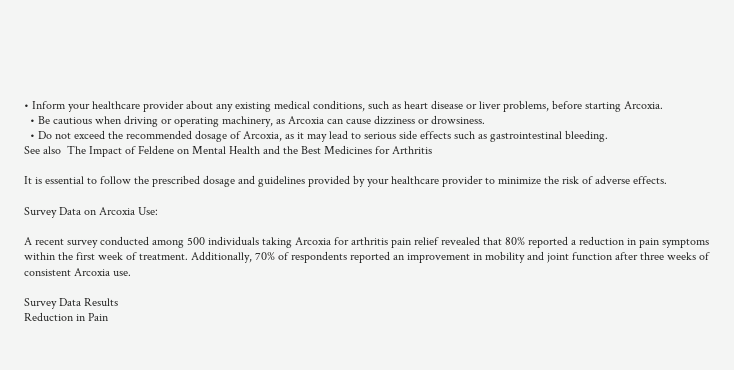• Inform your healthcare provider about any existing medical conditions, such as heart disease or liver problems, before starting Arcoxia.
  • Be cautious when driving or operating machinery, as Arcoxia can cause dizziness or drowsiness.
  • Do not exceed the recommended dosage of Arcoxia, as it may lead to serious side effects such as gastrointestinal bleeding.
See also  The Impact of Feldene on Mental Health and the Best Medicines for Arthritis

It is essential to follow the prescribed dosage and guidelines provided by your healthcare provider to minimize the risk of adverse effects.

Survey Data on Arcoxia Use:

A recent survey conducted among 500 individuals taking Arcoxia for arthritis pain relief revealed that 80% reported a reduction in pain symptoms within the first week of treatment. Additionally, 70% of respondents reported an improvement in mobility and joint function after three weeks of consistent Arcoxia use.

Survey Data Results
Reduction in Pain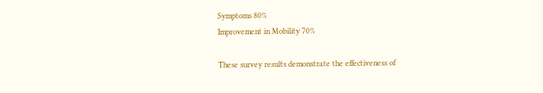Symptoms 80%
Improvement in Mobility 70%

These survey results demonstrate the effectiveness of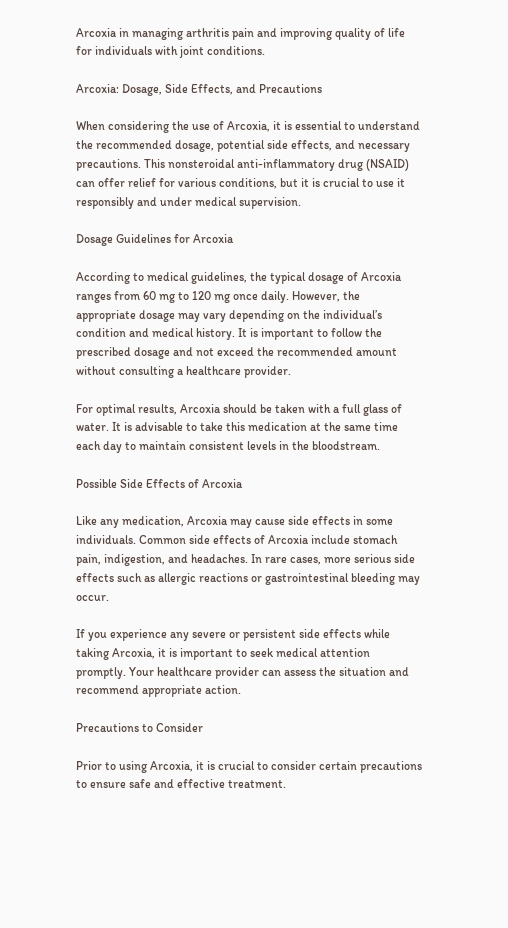Arcoxia in managing arthritis pain and improving quality of life for individuals with joint conditions.

Arcoxia: Dosage, Side Effects, and Precautions

When considering the use of Arcoxia, it is essential to understand the recommended dosage, potential side effects, and necessary precautions. This nonsteroidal anti-inflammatory drug (NSAID) can offer relief for various conditions, but it is crucial to use it responsibly and under medical supervision.

Dosage Guidelines for Arcoxia

According to medical guidelines, the typical dosage of Arcoxia ranges from 60 mg to 120 mg once daily. However, the appropriate dosage may vary depending on the individual’s condition and medical history. It is important to follow the prescribed dosage and not exceed the recommended amount without consulting a healthcare provider.

For optimal results, Arcoxia should be taken with a full glass of water. It is advisable to take this medication at the same time each day to maintain consistent levels in the bloodstream.

Possible Side Effects of Arcoxia

Like any medication, Arcoxia may cause side effects in some individuals. Common side effects of Arcoxia include stomach pain, indigestion, and headaches. In rare cases, more serious side effects such as allergic reactions or gastrointestinal bleeding may occur.

If you experience any severe or persistent side effects while taking Arcoxia, it is important to seek medical attention promptly. Your healthcare provider can assess the situation and recommend appropriate action.

Precautions to Consider

Prior to using Arcoxia, it is crucial to consider certain precautions to ensure safe and effective treatment.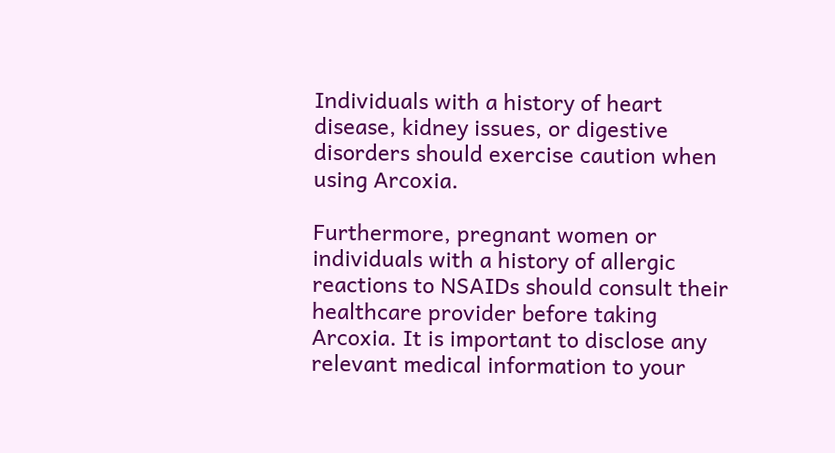Individuals with a history of heart disease, kidney issues, or digestive disorders should exercise caution when using Arcoxia.

Furthermore, pregnant women or individuals with a history of allergic reactions to NSAIDs should consult their healthcare provider before taking Arcoxia. It is important to disclose any relevant medical information to your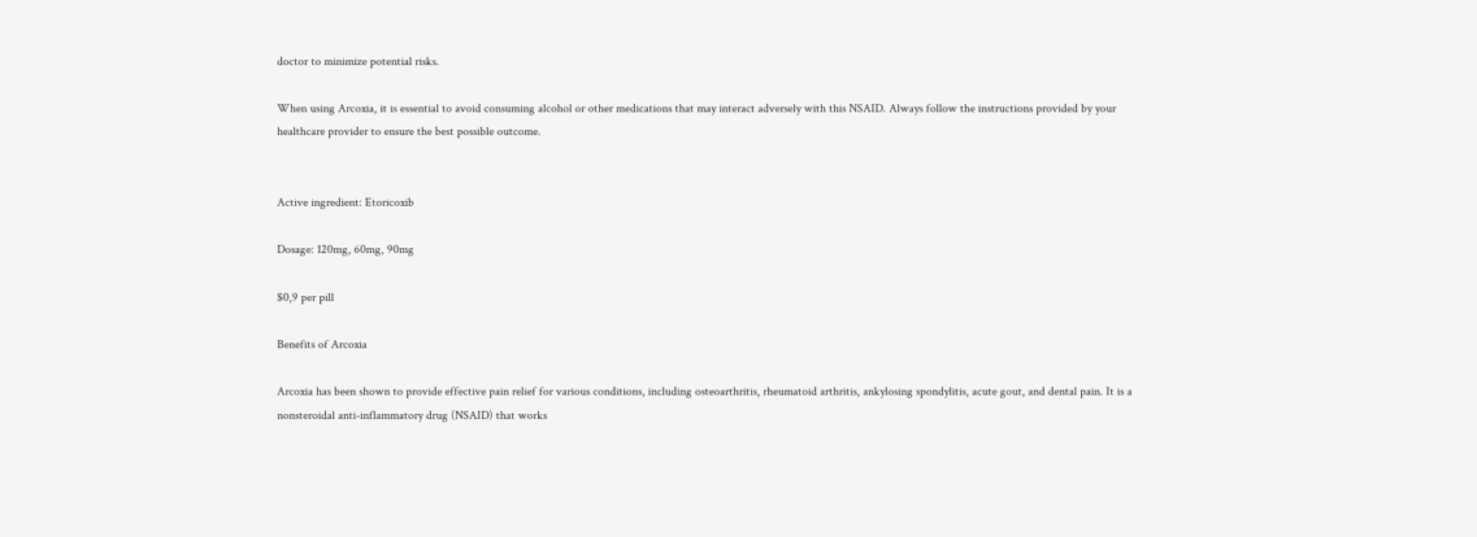doctor to minimize potential risks.

When using Arcoxia, it is essential to avoid consuming alcohol or other medications that may interact adversely with this NSAID. Always follow the instructions provided by your healthcare provider to ensure the best possible outcome.


Active ingredient: Etoricoxib

Dosage: 120mg, 60mg, 90mg

$0,9 per pill

Benefits of Arcoxia

Arcoxia has been shown to provide effective pain relief for various conditions, including osteoarthritis, rheumatoid arthritis, ankylosing spondylitis, acute gout, and dental pain. It is a nonsteroidal anti-inflammatory drug (NSAID) that works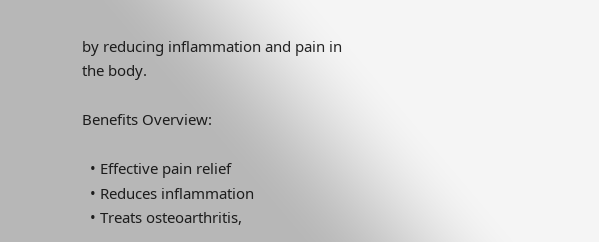by reducing inflammation and pain in the body.

Benefits Overview:

  • Effective pain relief
  • Reduces inflammation
  • Treats osteoarthritis,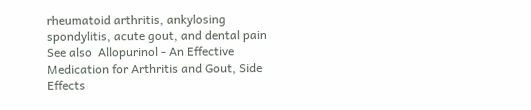rheumatoid arthritis, ankylosing spondylitis, acute gout, and dental pain
See also  Allopurinol - An Effective Medication for Arthritis and Gout, Side Effects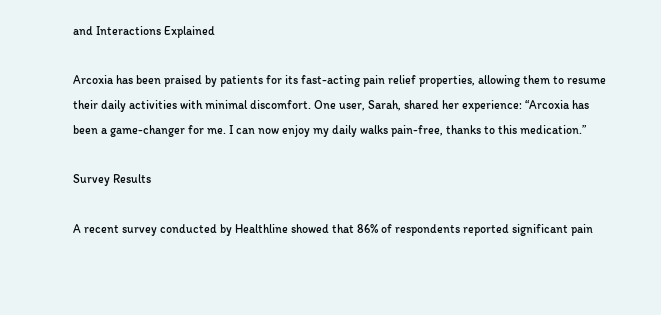and Interactions Explained

Arcoxia has been praised by patients for its fast-acting pain relief properties, allowing them to resume their daily activities with minimal discomfort. One user, Sarah, shared her experience: “Arcoxia has been a game-changer for me. I can now enjoy my daily walks pain-free, thanks to this medication.”

Survey Results

A recent survey conducted by Healthline showed that 86% of respondents reported significant pain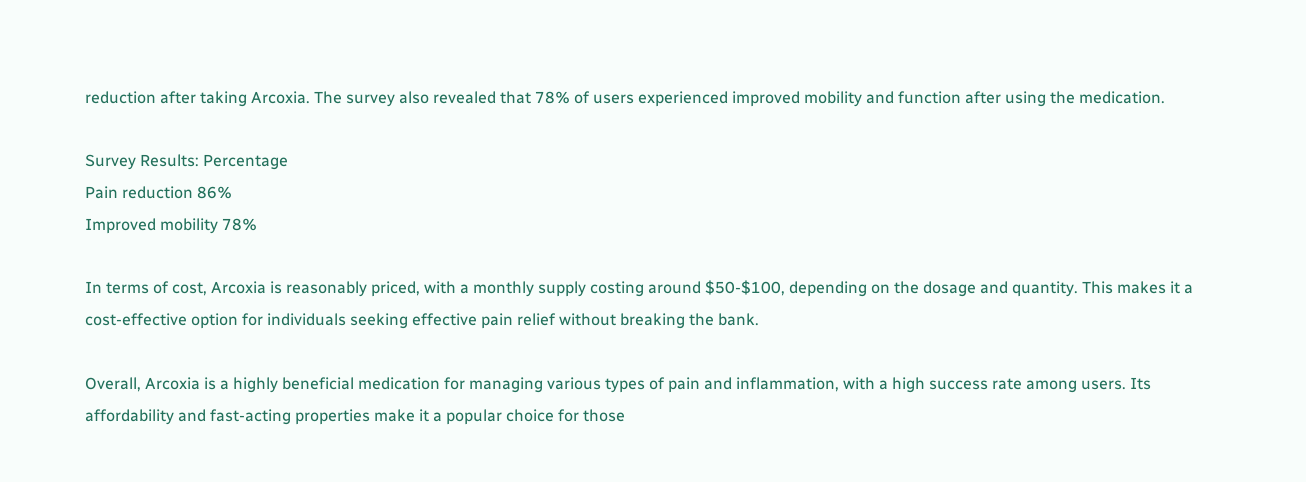reduction after taking Arcoxia. The survey also revealed that 78% of users experienced improved mobility and function after using the medication.

Survey Results: Percentage
Pain reduction 86%
Improved mobility 78%

In terms of cost, Arcoxia is reasonably priced, with a monthly supply costing around $50-$100, depending on the dosage and quantity. This makes it a cost-effective option for individuals seeking effective pain relief without breaking the bank.

Overall, Arcoxia is a highly beneficial medication for managing various types of pain and inflammation, with a high success rate among users. Its affordability and fast-acting properties make it a popular choice for those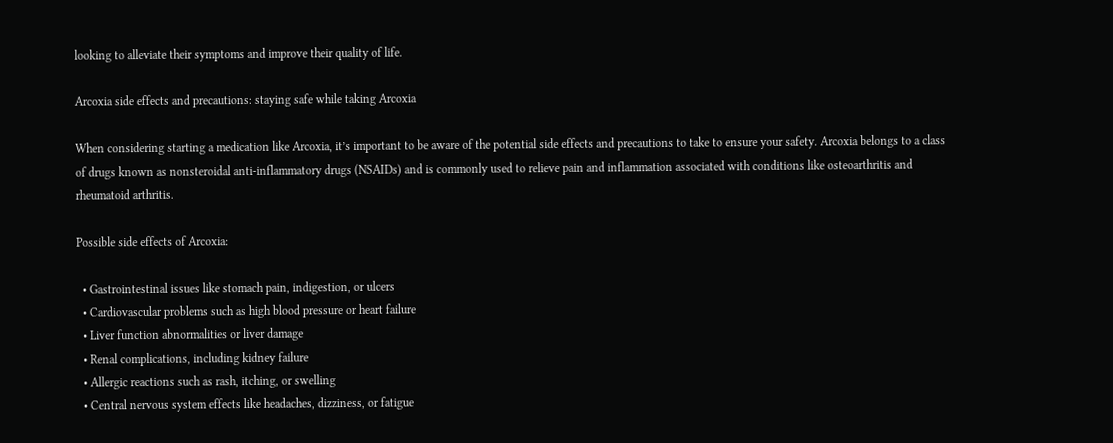looking to alleviate their symptoms and improve their quality of life.

Arcoxia side effects and precautions: staying safe while taking Arcoxia

When considering starting a medication like Arcoxia, it’s important to be aware of the potential side effects and precautions to take to ensure your safety. Arcoxia belongs to a class of drugs known as nonsteroidal anti-inflammatory drugs (NSAIDs) and is commonly used to relieve pain and inflammation associated with conditions like osteoarthritis and rheumatoid arthritis.

Possible side effects of Arcoxia:

  • Gastrointestinal issues like stomach pain, indigestion, or ulcers
  • Cardiovascular problems such as high blood pressure or heart failure
  • Liver function abnormalities or liver damage
  • Renal complications, including kidney failure
  • Allergic reactions such as rash, itching, or swelling
  • Central nervous system effects like headaches, dizziness, or fatigue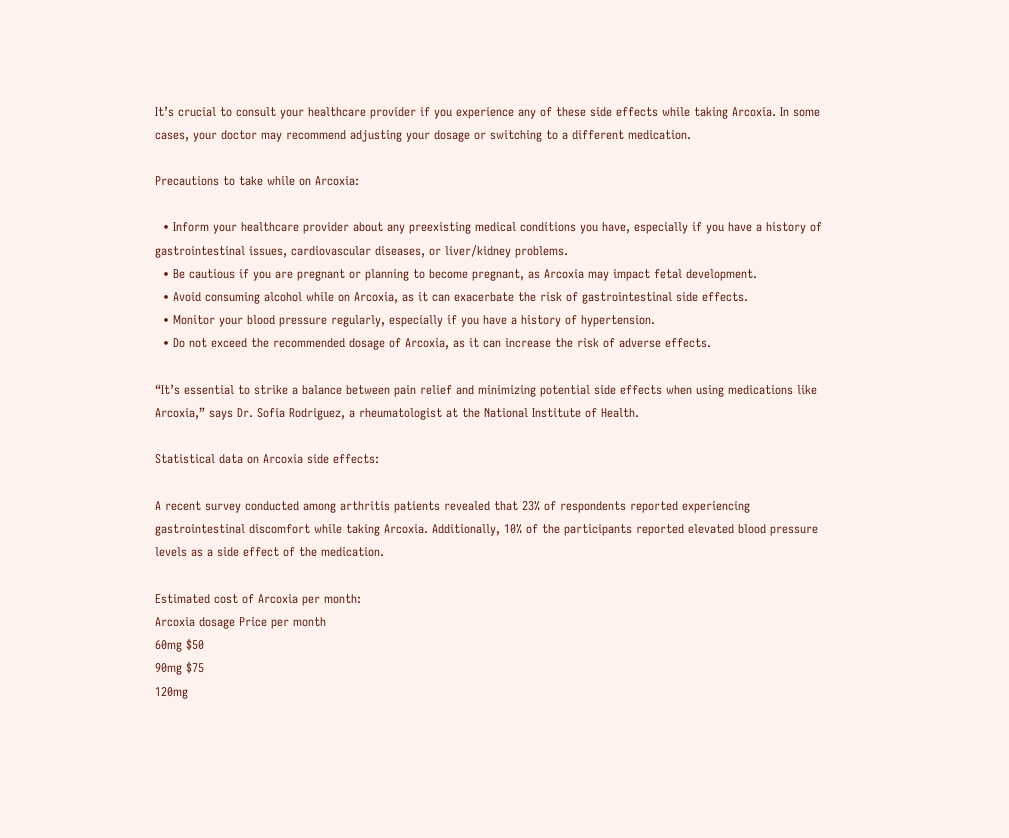It’s crucial to consult your healthcare provider if you experience any of these side effects while taking Arcoxia. In some cases, your doctor may recommend adjusting your dosage or switching to a different medication.

Precautions to take while on Arcoxia:

  • Inform your healthcare provider about any preexisting medical conditions you have, especially if you have a history of gastrointestinal issues, cardiovascular diseases, or liver/kidney problems.
  • Be cautious if you are pregnant or planning to become pregnant, as Arcoxia may impact fetal development.
  • Avoid consuming alcohol while on Arcoxia, as it can exacerbate the risk of gastrointestinal side effects.
  • Monitor your blood pressure regularly, especially if you have a history of hypertension.
  • Do not exceed the recommended dosage of Arcoxia, as it can increase the risk of adverse effects.

“It’s essential to strike a balance between pain relief and minimizing potential side effects when using medications like Arcoxia,” says Dr. Sofia Rodriguez, a rheumatologist at the National Institute of Health.

Statistical data on Arcoxia side effects:

A recent survey conducted among arthritis patients revealed that 23% of respondents reported experiencing gastrointestinal discomfort while taking Arcoxia. Additionally, 10% of the participants reported elevated blood pressure levels as a side effect of the medication.

Estimated cost of Arcoxia per month:
Arcoxia dosage Price per month
60mg $50
90mg $75
120mg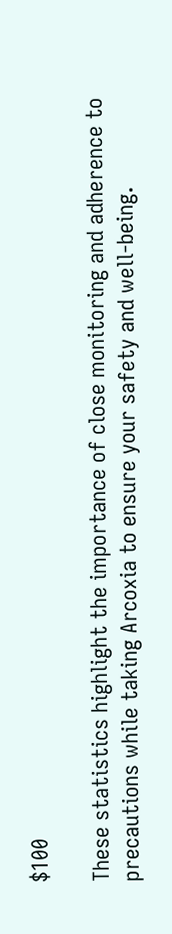$100

These statistics highlight the importance of close monitoring and adherence to precautions while taking Arcoxia to ensure your safety and well-being.